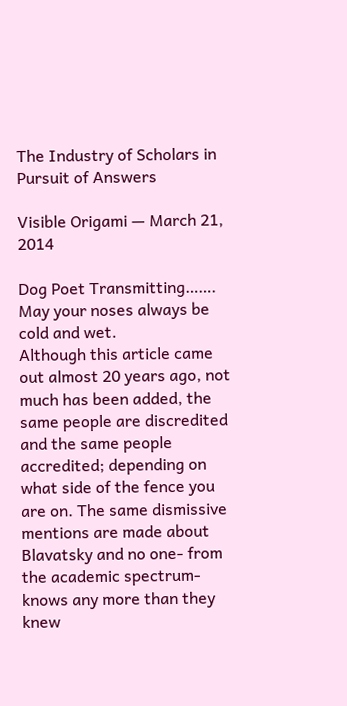The Industry of Scholars in Pursuit of Answers

Visible Origami — March 21, 2014

Dog Poet Transmitting…….
May your noses always be cold and wet.
Although this article came out almost 20 years ago, not much has been added, the same people are discredited and the same people accredited; depending on what side of the fence you are on. The same dismissive mentions are made about Blavatsky and no one- from the academic spectrum- knows any more than they knew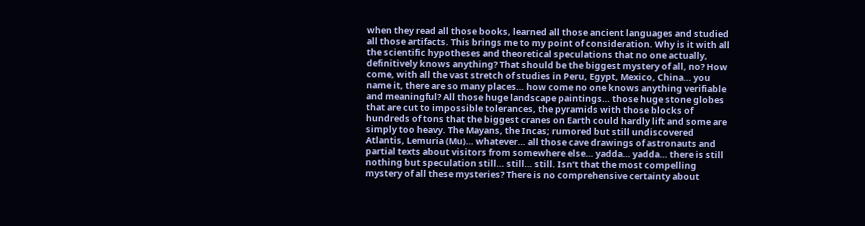when they read all those books, learned all those ancient languages and studied all those artifacts. This brings me to my point of consideration. Why is it with all the scientific hypotheses and theoretical speculations that no one actually, definitively knows anything? That should be the biggest mystery of all, no? How come, with all the vast stretch of studies in Peru, Egypt, Mexico, China… you name it, there are so many places… how come no one knows anything verifiable and meaningful? All those huge landscape paintings… those huge stone globes that are cut to impossible tolerances, the pyramids with those blocks of hundreds of tons that the biggest cranes on Earth could hardly lift and some are simply too heavy. The Mayans, the Incas; rumored but still undiscovered Atlantis, Lemuria (Mu)… whatever… all those cave drawings of astronauts and partial texts about visitors from somewhere else… yadda… yadda… there is still nothing but speculation still… still… still. Isn’t that the most compelling mystery of all these mysteries? There is no comprehensive certainty about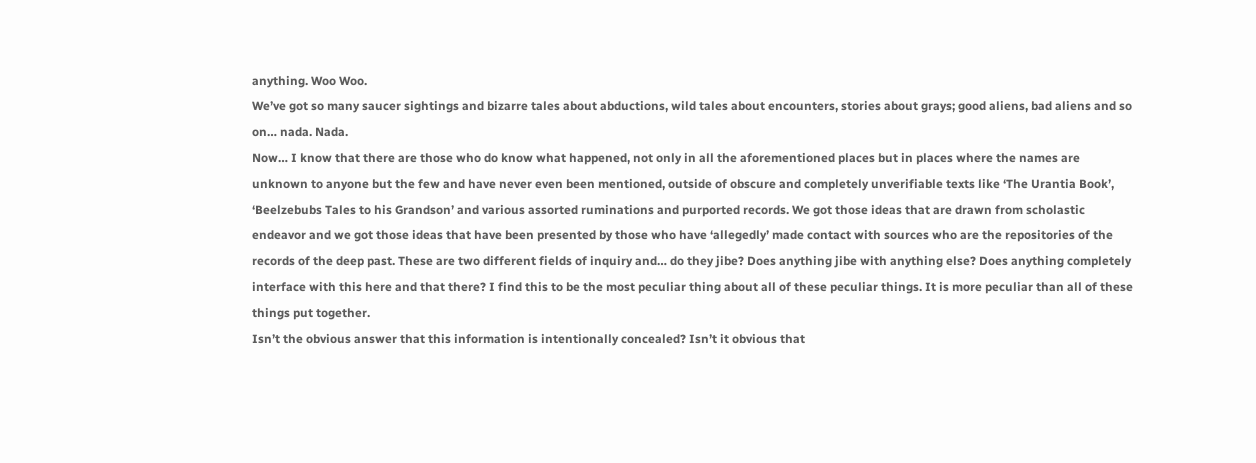anything. Woo Woo.
We’ve got so many saucer sightings and bizarre tales about abductions, wild tales about encounters, stories about grays; good aliens, bad aliens and so on… nada. Nada.
Now… I know that there are those who do know what happened, not only in all the aforementioned places but in places where the names are unknown to anyone but the few and have never even been mentioned, outside of obscure and completely unverifiable texts like ‘The Urantia Book’, ‘Beelzebubs Tales to his Grandson’ and various assorted ruminations and purported records. We got those ideas that are drawn from scholastic endeavor and we got those ideas that have been presented by those who have ‘allegedly’ made contact with sources who are the repositories of the records of the deep past. These are two different fields of inquiry and… do they jibe? Does anything jibe with anything else? Does anything completely interface with this here and that there? I find this to be the most peculiar thing about all of these peculiar things. It is more peculiar than all of these things put together.
Isn’t the obvious answer that this information is intentionally concealed? Isn’t it obvious that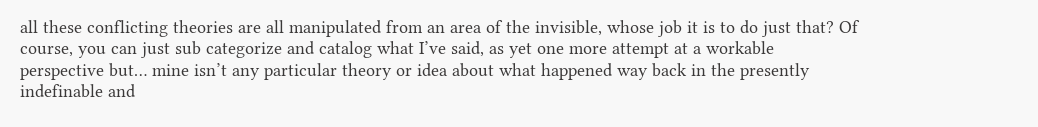all these conflicting theories are all manipulated from an area of the invisible, whose job it is to do just that? Of course, you can just sub categorize and catalog what I’ve said, as yet one more attempt at a workable perspective but… mine isn’t any particular theory or idea about what happened way back in the presently indefinable and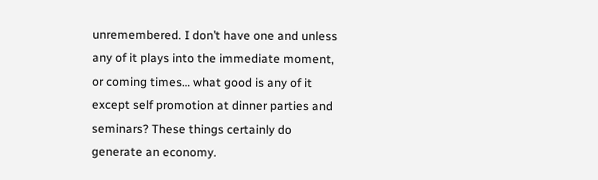unremembered. I don’t have one and unless any of it plays into the immediate moment, or coming times… what good is any of it except self promotion at dinner parties and seminars? These things certainly do generate an economy.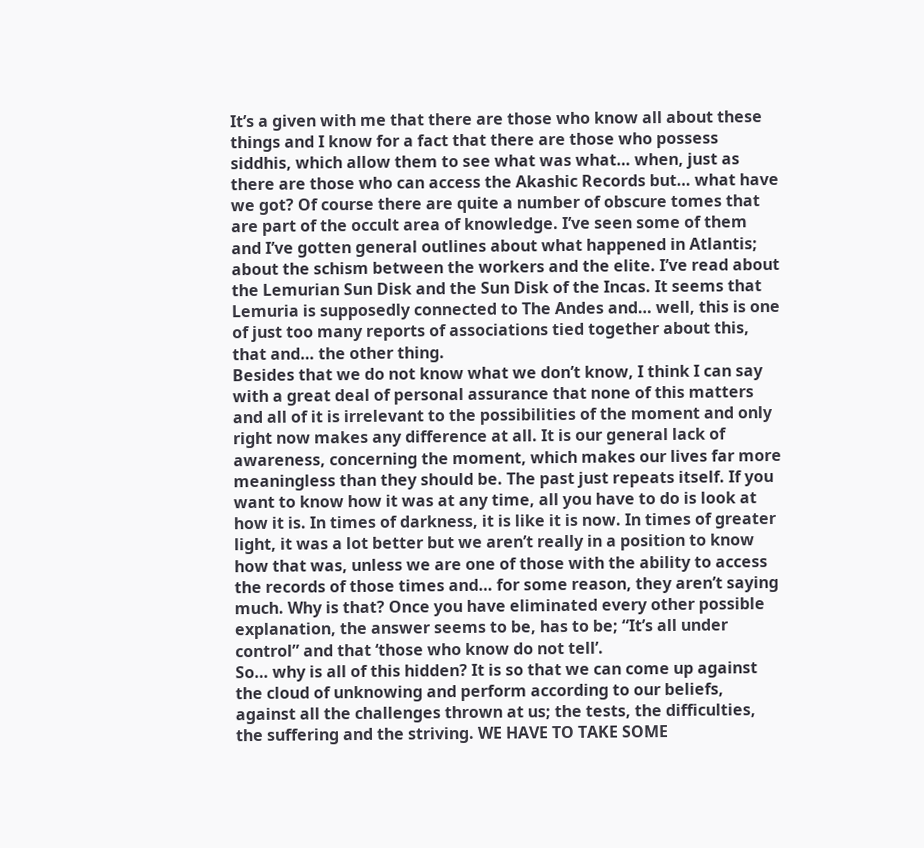It’s a given with me that there are those who know all about these things and I know for a fact that there are those who possess siddhis, which allow them to see what was what… when, just as there are those who can access the Akashic Records but… what have we got? Of course there are quite a number of obscure tomes that are part of the occult area of knowledge. I’ve seen some of them and I’ve gotten general outlines about what happened in Atlantis; about the schism between the workers and the elite. I’ve read about the Lemurian Sun Disk and the Sun Disk of the Incas. It seems that Lemuria is supposedly connected to The Andes and… well, this is one of just too many reports of associations tied together about this, that and… the other thing.
Besides that we do not know what we don’t know, I think I can say with a great deal of personal assurance that none of this matters and all of it is irrelevant to the possibilities of the moment and only right now makes any difference at all. It is our general lack of awareness, concerning the moment, which makes our lives far more meaningless than they should be. The past just repeats itself. If you want to know how it was at any time, all you have to do is look at how it is. In times of darkness, it is like it is now. In times of greater light, it was a lot better but we aren’t really in a position to know how that was, unless we are one of those with the ability to access the records of those times and… for some reason, they aren’t saying much. Why is that? Once you have eliminated every other possible explanation, the answer seems to be, has to be; “It’s all under control” and that ‘those who know do not tell’.
So… why is all of this hidden? It is so that we can come up against the cloud of unknowing and perform according to our beliefs, against all the challenges thrown at us; the tests, the difficulties, the suffering and the striving. WE HAVE TO TAKE SOME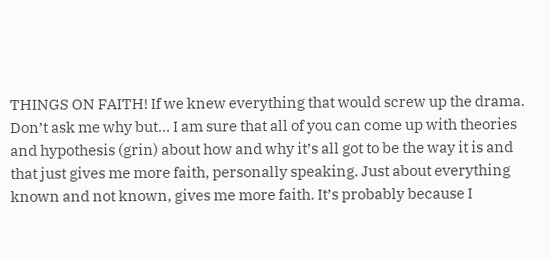THINGS ON FAITH! If we knew everything that would screw up the drama. Don’t ask me why but… I am sure that all of you can come up with theories and hypothesis (grin) about how and why it’s all got to be the way it is and that just gives me more faith, personally speaking. Just about everything known and not known, gives me more faith. It’s probably because I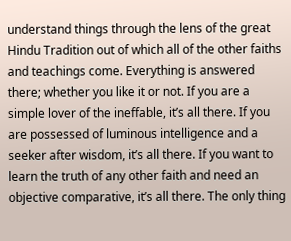understand things through the lens of the great Hindu Tradition out of which all of the other faiths and teachings come. Everything is answered there; whether you like it or not. If you are a simple lover of the ineffable, it’s all there. If you are possessed of luminous intelligence and a seeker after wisdom, it’s all there. If you want to learn the truth of any other faith and need an objective comparative, it’s all there. The only thing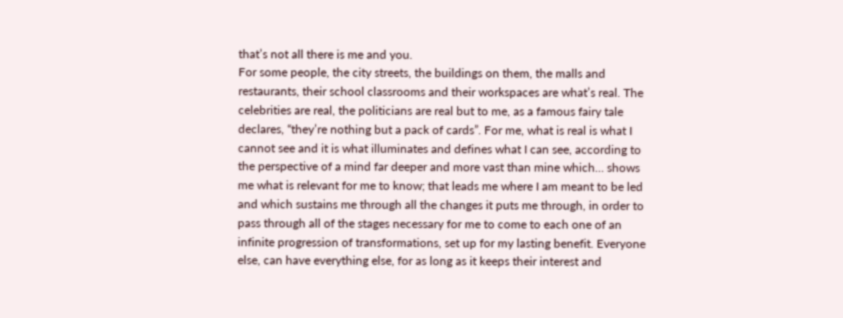that’s not all there is me and you.
For some people, the city streets, the buildings on them, the malls and restaurants, their school classrooms and their workspaces are what’s real. The celebrities are real, the politicians are real but to me, as a famous fairy tale declares, “they’re nothing but a pack of cards”. For me, what is real is what I cannot see and it is what illuminates and defines what I can see, according to the perspective of a mind far deeper and more vast than mine which… shows me what is relevant for me to know; that leads me where I am meant to be led and which sustains me through all the changes it puts me through, in order to pass through all of the stages necessary for me to come to each one of an infinite progression of transformations, set up for my lasting benefit. Everyone else, can have everything else, for as long as it keeps their interest and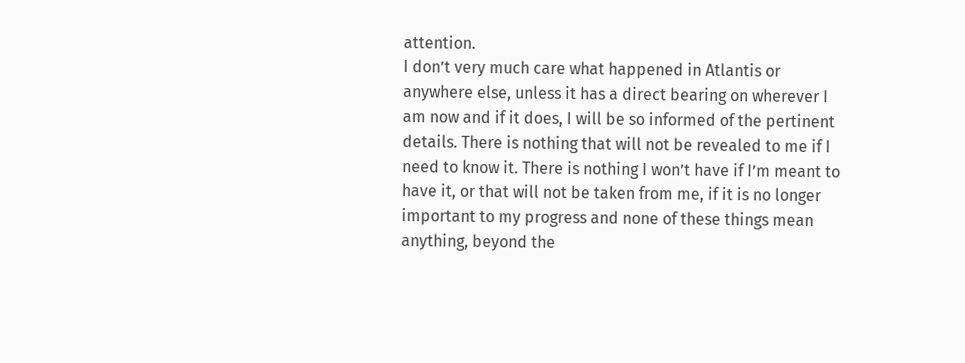attention.
I don’t very much care what happened in Atlantis or anywhere else, unless it has a direct bearing on wherever I am now and if it does, I will be so informed of the pertinent details. There is nothing that will not be revealed to me if I need to know it. There is nothing I won’t have if I’m meant to have it, or that will not be taken from me, if it is no longer important to my progress and none of these things mean anything, beyond the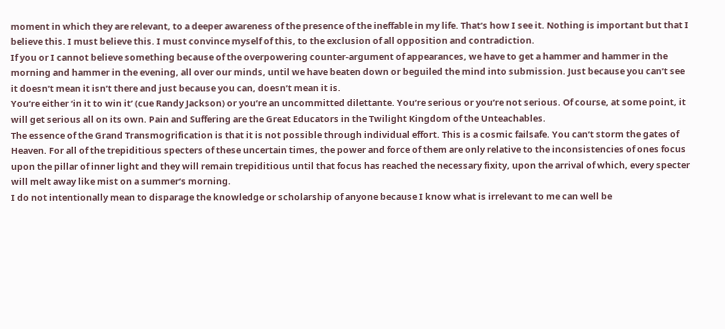moment in which they are relevant, to a deeper awareness of the presence of the ineffable in my life. That’s how I see it. Nothing is important but that I believe this. I must believe this. I must convince myself of this, to the exclusion of all opposition and contradiction.
If you or I cannot believe something because of the overpowering counter-argument of appearances, we have to get a hammer and hammer in the morning and hammer in the evening, all over our minds, until we have beaten down or beguiled the mind into submission. Just because you can’t see it doesn’t mean it isn’t there and just because you can, doesn’t mean it is.
You’re either ‘in it to win it’ (cue Randy Jackson) or you’re an uncommitted dilettante. You’re serious or you’re not serious. Of course, at some point, it will get serious all on its own. Pain and Suffering are the Great Educators in the Twilight Kingdom of the Unteachables.
The essence of the Grand Transmogrification is that it is not possible through individual effort. This is a cosmic failsafe. You can’t storm the gates of Heaven. For all of the trepiditious specters of these uncertain times, the power and force of them are only relative to the inconsistencies of ones focus upon the pillar of inner light and they will remain trepiditious until that focus has reached the necessary fixity, upon the arrival of which, every specter will melt away like mist on a summer’s morning.
I do not intentionally mean to disparage the knowledge or scholarship of anyone because I know what is irrelevant to me can well be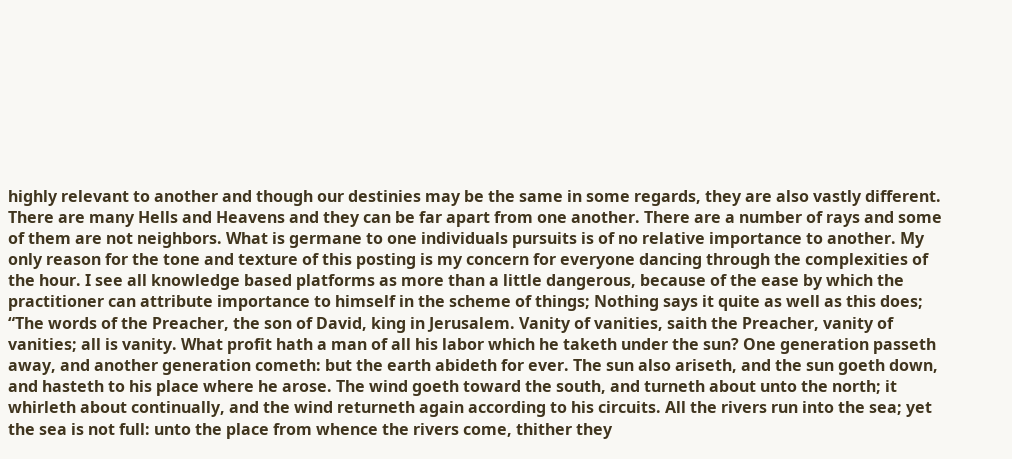highly relevant to another and though our destinies may be the same in some regards, they are also vastly different. There are many Hells and Heavens and they can be far apart from one another. There are a number of rays and some of them are not neighbors. What is germane to one individuals pursuits is of no relative importance to another. My only reason for the tone and texture of this posting is my concern for everyone dancing through the complexities of the hour. I see all knowledge based platforms as more than a little dangerous, because of the ease by which the practitioner can attribute importance to himself in the scheme of things; Nothing says it quite as well as this does;
“The words of the Preacher, the son of David, king in Jerusalem. Vanity of vanities, saith the Preacher, vanity of vanities; all is vanity. What profit hath a man of all his labor which he taketh under the sun? One generation passeth away, and another generation cometh: but the earth abideth for ever. The sun also ariseth, and the sun goeth down, and hasteth to his place where he arose. The wind goeth toward the south, and turneth about unto the north; it whirleth about continually, and the wind returneth again according to his circuits. All the rivers run into the sea; yet the sea is not full: unto the place from whence the rivers come, thither they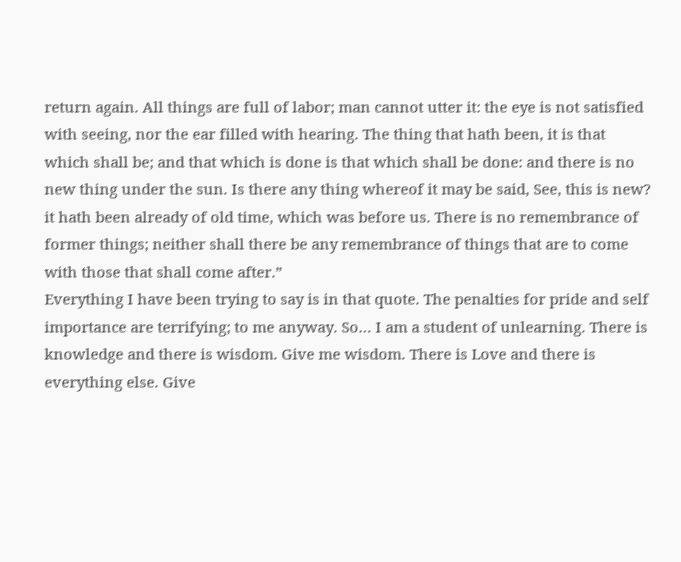return again. All things are full of labor; man cannot utter it: the eye is not satisfied with seeing, nor the ear filled with hearing. The thing that hath been, it is that which shall be; and that which is done is that which shall be done: and there is no new thing under the sun. Is there any thing whereof it may be said, See, this is new? it hath been already of old time, which was before us. There is no remembrance of former things; neither shall there be any remembrance of things that are to come with those that shall come after.”
Everything I have been trying to say is in that quote. The penalties for pride and self importance are terrifying; to me anyway. So… I am a student of unlearning. There is knowledge and there is wisdom. Give me wisdom. There is Love and there is everything else. Give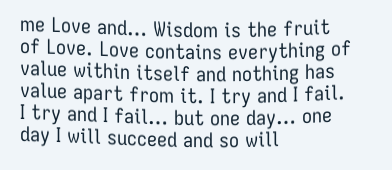me Love and… Wisdom is the fruit of Love. Love contains everything of value within itself and nothing has value apart from it. I try and I fail. I try and I fail… but one day… one day I will succeed and so will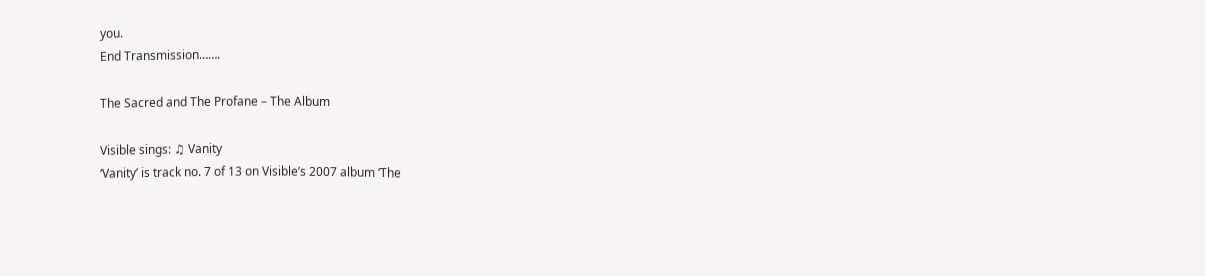you.
End Transmission…….

The Sacred and The Profane – The Album

Visible sings: ♫ Vanity
‘Vanity’ is track no. 7 of 13 on Visible’s 2007 album ‘The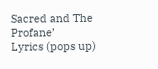Sacred and The Profane’
Lyrics (pops up)